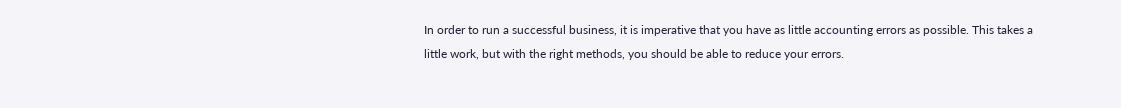In order to run a successful business, it is imperative that you have as little accounting errors as possible. This takes a little work, but with the right methods, you should be able to reduce your errors.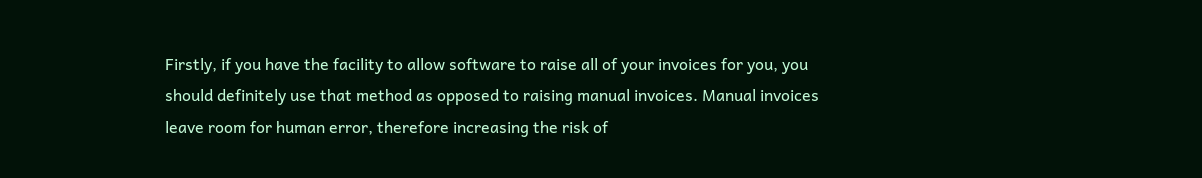Firstly, if you have the facility to allow software to raise all of your invoices for you, you should definitely use that method as opposed to raising manual invoices. Manual invoices leave room for human error, therefore increasing the risk of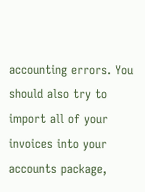accounting errors. You should also try to import all of your invoices into your accounts package,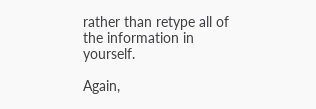rather than retype all of the information in yourself.

Again,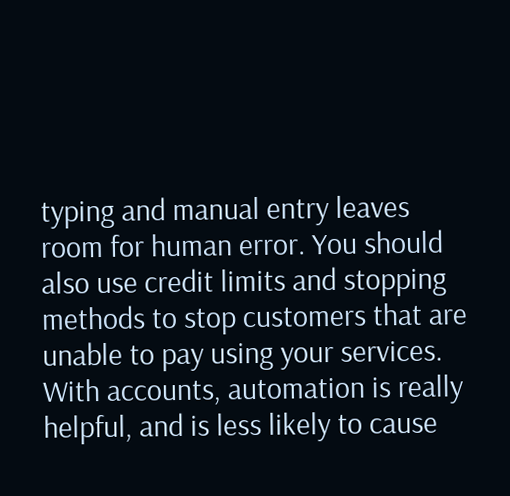typing and manual entry leaves room for human error. You should also use credit limits and stopping methods to stop customers that are unable to pay using your services. With accounts, automation is really helpful, and is less likely to cause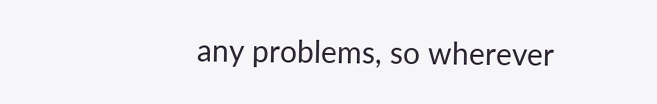any problems, so wherever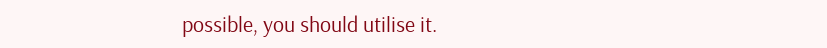possible, you should utilise it.